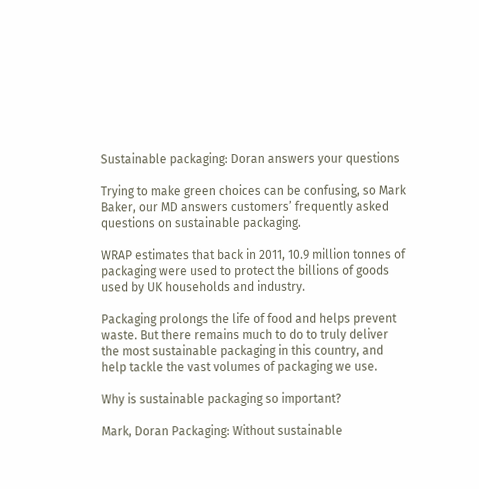Sustainable packaging: Doran answers your questions

Trying to make green choices can be confusing, so Mark Baker, our MD answers customers’ frequently asked questions on sustainable packaging.

WRAP estimates that back in 2011, 10.9 million tonnes of packaging were used to protect the billions of goods used by UK households and industry.

Packaging prolongs the life of food and helps prevent waste. But there remains much to do to truly deliver the most sustainable packaging in this country, and help tackle the vast volumes of packaging we use.

Why is sustainable packaging so important?

Mark, Doran Packaging: Without sustainable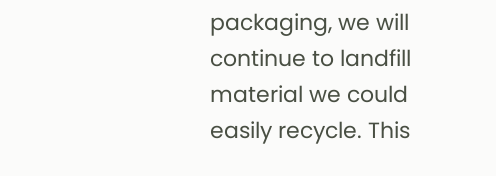packaging, we will continue to landfill material we could easily recycle. This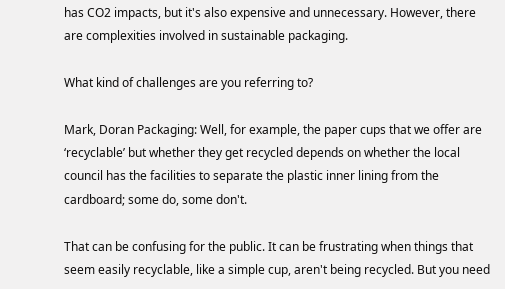has CO2 impacts, but it's also expensive and unnecessary. However, there are complexities involved in sustainable packaging.

What kind of challenges are you referring to?

Mark, Doran Packaging: Well, for example, the paper cups that we offer are ‘recyclable’ but whether they get recycled depends on whether the local council has the facilities to separate the plastic inner lining from the cardboard; some do, some don't.

That can be confusing for the public. It can be frustrating when things that seem easily recyclable, like a simple cup, aren't being recycled. But you need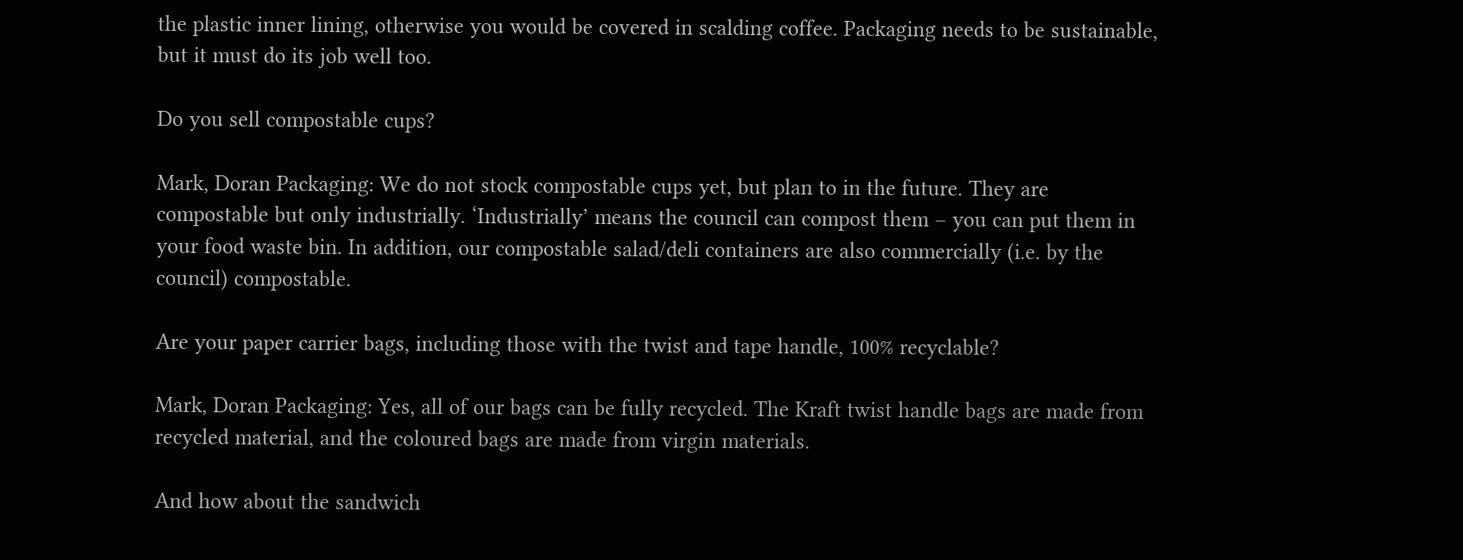the plastic inner lining, otherwise you would be covered in scalding coffee. Packaging needs to be sustainable, but it must do its job well too.

Do you sell compostable cups?

Mark, Doran Packaging: We do not stock compostable cups yet, but plan to in the future. They are compostable but only industrially. ‘Industrially’ means the council can compost them – you can put them in your food waste bin. In addition, our compostable salad/deli containers are also commercially (i.e. by the council) compostable.

Are your paper carrier bags, including those with the twist and tape handle, 100% recyclable?

Mark, Doran Packaging: Yes, all of our bags can be fully recycled. The Kraft twist handle bags are made from recycled material, and the coloured bags are made from virgin materials.

And how about the sandwich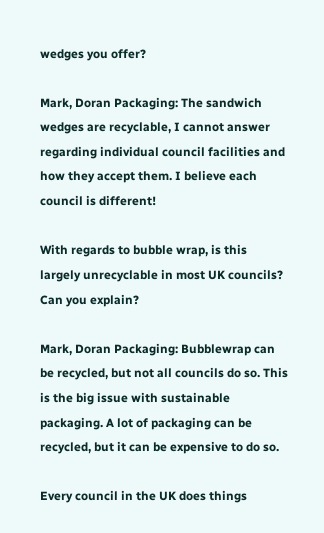wedges you offer?

Mark, Doran Packaging: The sandwich wedges are recyclable, I cannot answer regarding individual council facilities and how they accept them. I believe each council is different!

With regards to bubble wrap, is this largely unrecyclable in most UK councils? Can you explain?

Mark, Doran Packaging: Bubblewrap can be recycled, but not all councils do so. This is the big issue with sustainable packaging. A lot of packaging can be recycled, but it can be expensive to do so.

Every council in the UK does things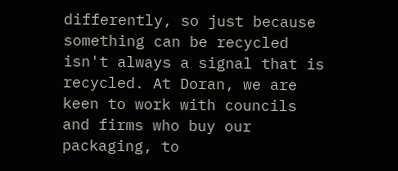differently, so just because something can be recycled isn't always a signal that is recycled. At Doran, we are keen to work with councils and firms who buy our packaging, to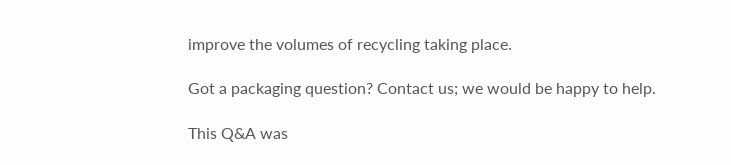improve the volumes of recycling taking place.

Got a packaging question? Contact us; we would be happy to help.

This Q&A was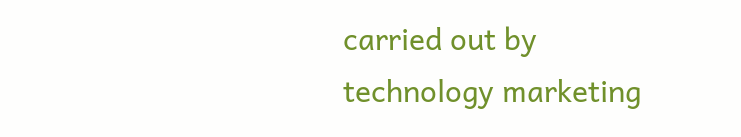carried out by technology marketing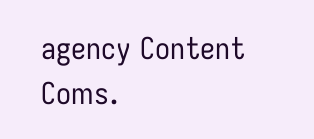agency Content Coms.